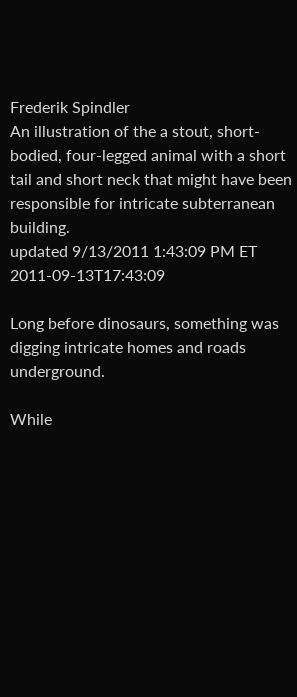Frederik Spindler
An illustration of the a stout, short-bodied, four-legged animal with a short tail and short neck that might have been responsible for intricate subterranean building.
updated 9/13/2011 1:43:09 PM ET 2011-09-13T17:43:09

Long before dinosaurs, something was digging intricate homes and roads underground.

While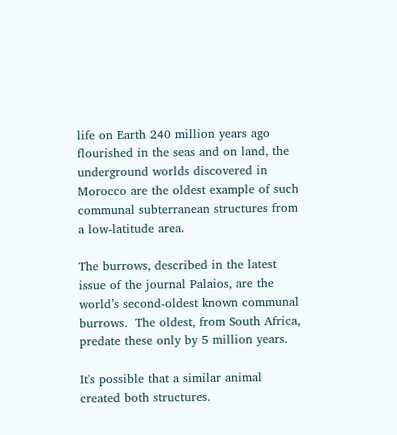life on Earth 240 million years ago flourished in the seas and on land, the underground worlds discovered in Morocco are the oldest example of such communal subterranean structures from a low-latitude area.

The burrows, described in the latest issue of the journal Palaios, are the world’s second-oldest known communal burrows.  The oldest, from South Africa, predate these only by 5 million years.

It's possible that a similar animal created both structures.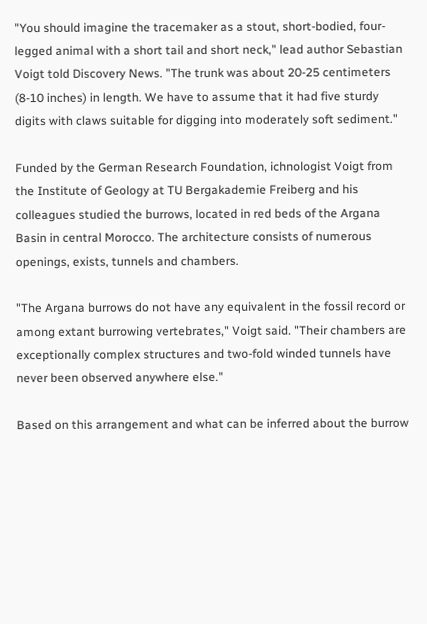"You should imagine the tracemaker as a stout, short-bodied, four-legged animal with a short tail and short neck," lead author Sebastian Voigt told Discovery News. "The trunk was about 20-25 centimeters (8-10 inches) in length. We have to assume that it had five sturdy digits with claws suitable for digging into moderately soft sediment."

Funded by the German Research Foundation, ichnologist Voigt from the Institute of Geology at TU Bergakademie Freiberg and his colleagues studied the burrows, located in red beds of the Argana Basin in central Morocco. The architecture consists of numerous openings, exists, tunnels and chambers.

"The Argana burrows do not have any equivalent in the fossil record or among extant burrowing vertebrates," Voigt said. "Their chambers are exceptionally complex structures and two-fold winded tunnels have never been observed anywhere else."

Based on this arrangement and what can be inferred about the burrow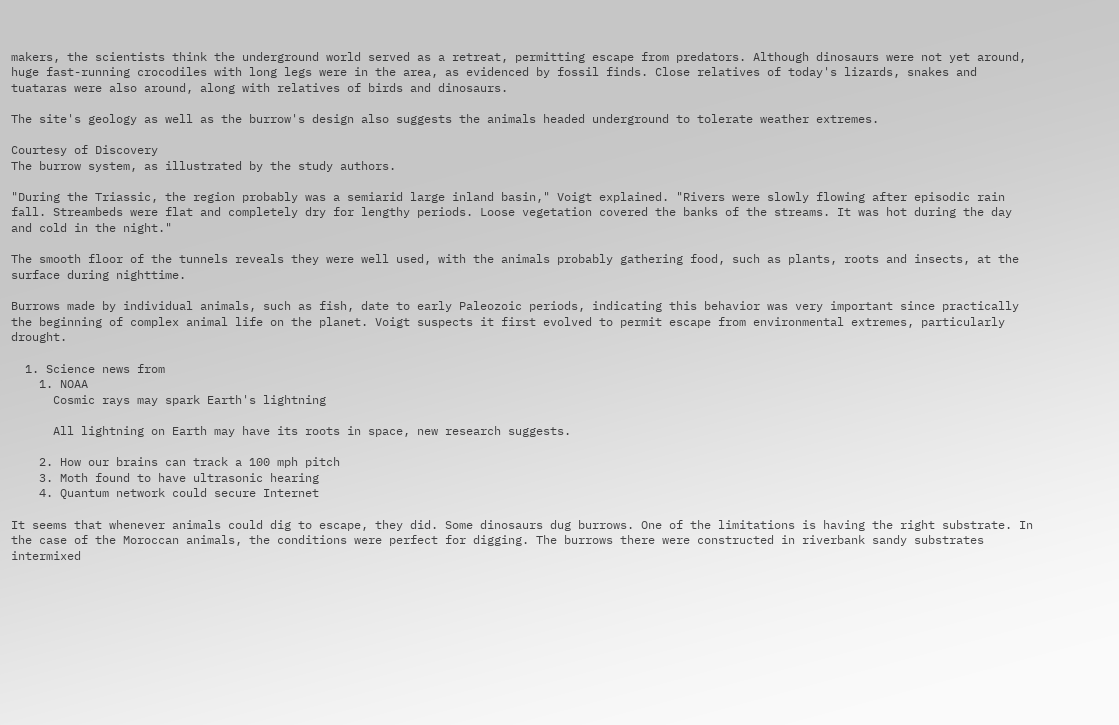makers, the scientists think the underground world served as a retreat, permitting escape from predators. Although dinosaurs were not yet around, huge fast-running crocodiles with long legs were in the area, as evidenced by fossil finds. Close relatives of today's lizards, snakes and tuataras were also around, along with relatives of birds and dinosaurs.

The site's geology as well as the burrow's design also suggests the animals headed underground to tolerate weather extremes.

Courtesy of Discovery
The burrow system, as illustrated by the study authors.

"During the Triassic, the region probably was a semiarid large inland basin," Voigt explained. "Rivers were slowly flowing after episodic rain fall. Streambeds were flat and completely dry for lengthy periods. Loose vegetation covered the banks of the streams. It was hot during the day and cold in the night."

The smooth floor of the tunnels reveals they were well used, with the animals probably gathering food, such as plants, roots and insects, at the surface during nighttime.

Burrows made by individual animals, such as fish, date to early Paleozoic periods, indicating this behavior was very important since practically the beginning of complex animal life on the planet. Voigt suspects it first evolved to permit escape from environmental extremes, particularly drought.

  1. Science news from
    1. NOAA
      Cosmic rays may spark Earth's lightning

      All lightning on Earth may have its roots in space, new research suggests.

    2. How our brains can track a 100 mph pitch
    3. Moth found to have ultrasonic hearing
    4. Quantum network could secure Internet

It seems that whenever animals could dig to escape, they did. Some dinosaurs dug burrows. One of the limitations is having the right substrate. In the case of the Moroccan animals, the conditions were perfect for digging. The burrows there were constructed in riverbank sandy substrates intermixed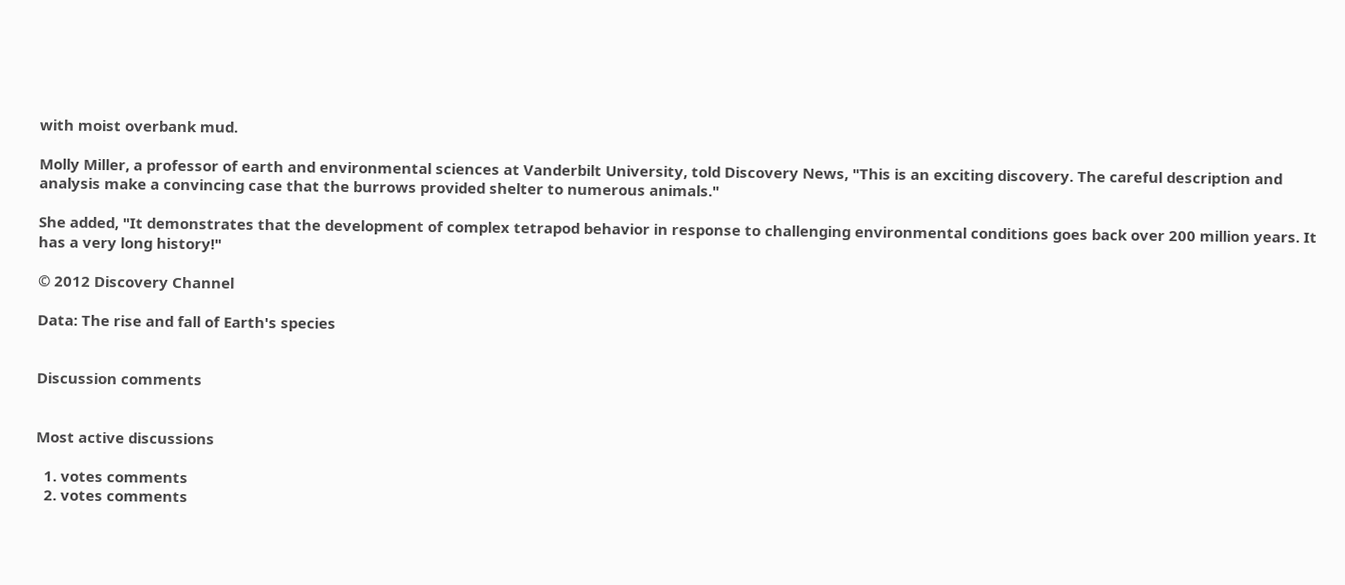with moist overbank mud.

Molly Miller, a professor of earth and environmental sciences at Vanderbilt University, told Discovery News, "This is an exciting discovery. The careful description and analysis make a convincing case that the burrows provided shelter to numerous animals."

She added, "It demonstrates that the development of complex tetrapod behavior in response to challenging environmental conditions goes back over 200 million years. It has a very long history!"

© 2012 Discovery Channel

Data: The rise and fall of Earth's species


Discussion comments


Most active discussions

  1. votes comments
  2. votes comments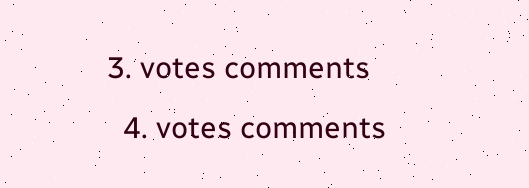3. votes comments
  4. votes comments